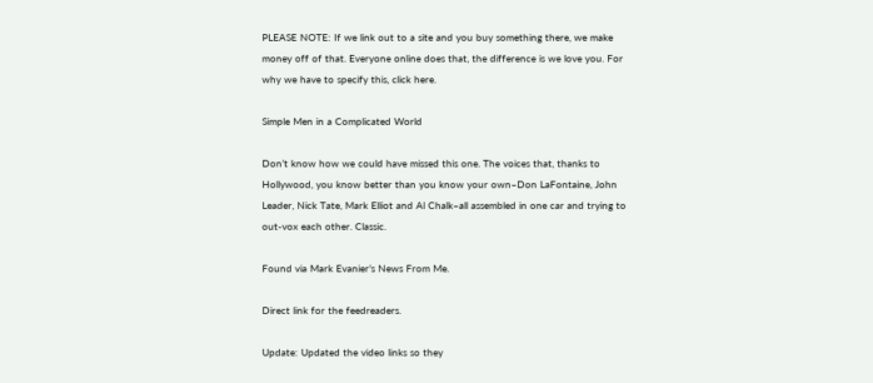PLEASE NOTE: If we link out to a site and you buy something there, we make money off of that. Everyone online does that, the difference is we love you. For why we have to specify this, click here.

Simple Men in a Complicated World

Don’t know how we could have missed this one. The voices that, thanks to Hollywood, you know better than you know your own–Don LaFontaine, John Leader, Nick Tate, Mark Elliot and Al Chalk–all assembled in one car and trying to out-vox each other. Classic.

Found via Mark Evanier’s News From Me.

Direct link for the feedreaders.

Update: Updated the video links so they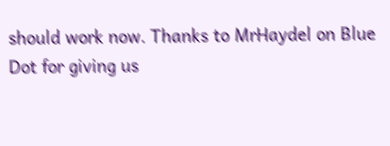should work now. Thanks to MrHaydel on Blue Dot for giving us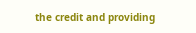the credit and providing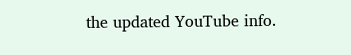the updated YouTube info.